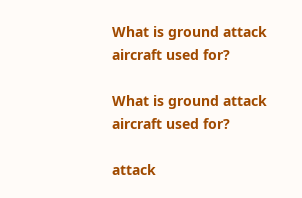What is ground attack aircraft used for?

What is ground attack aircraft used for?

attack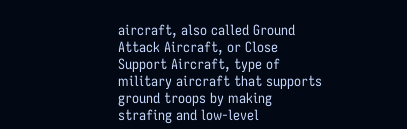aircraft, also called Ground Attack Aircraft, or Close Support Aircraft, type of military aircraft that supports ground troops by making strafing and low-level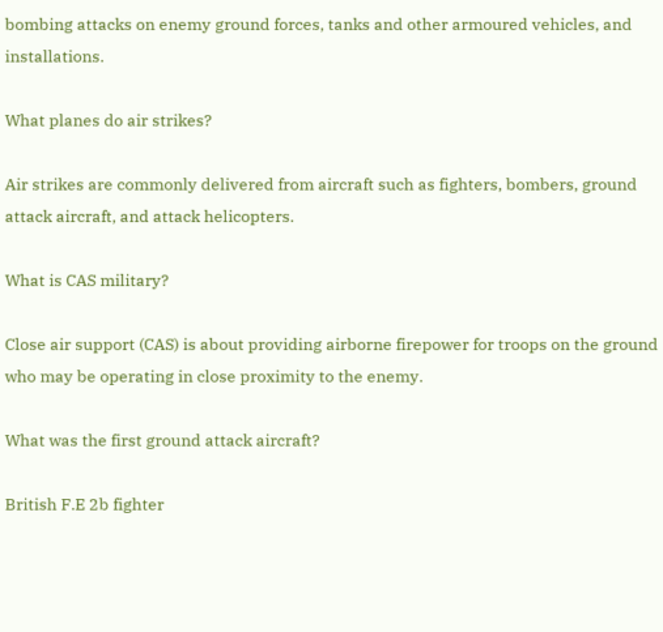bombing attacks on enemy ground forces, tanks and other armoured vehicles, and installations.

What planes do air strikes?

Air strikes are commonly delivered from aircraft such as fighters, bombers, ground attack aircraft, and attack helicopters.

What is CAS military?

Close air support (CAS) is about providing airborne firepower for troops on the ground who may be operating in close proximity to the enemy.

What was the first ground attack aircraft?

British F.E 2b fighter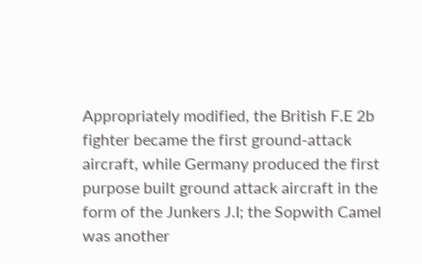Appropriately modified, the British F.E 2b fighter became the first ground-attack aircraft, while Germany produced the first purpose built ground attack aircraft in the form of the Junkers J.I; the Sopwith Camel was another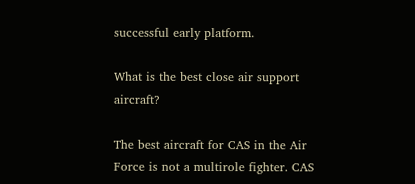successful early platform.

What is the best close air support aircraft?

The best aircraft for CAS in the Air Force is not a multirole fighter. CAS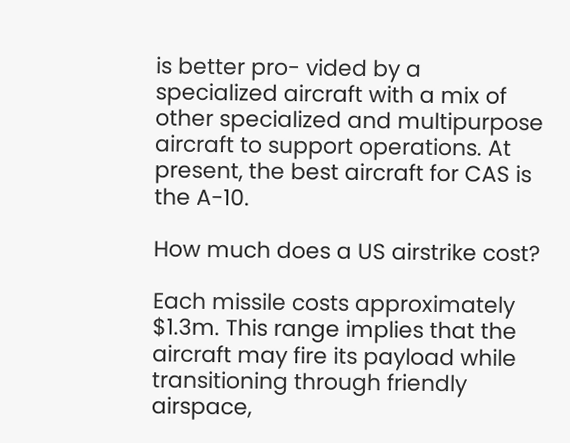is better pro- vided by a specialized aircraft with a mix of other specialized and multipurpose aircraft to support operations. At present, the best aircraft for CAS is the A-10.

How much does a US airstrike cost?

Each missile costs approximately $1.3m. This range implies that the aircraft may fire its payload while transitioning through friendly airspace,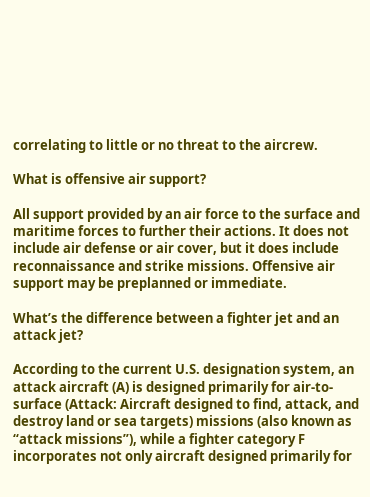correlating to little or no threat to the aircrew.

What is offensive air support?

All support provided by an air force to the surface and maritime forces to further their actions. It does not include air defense or air cover, but it does include reconnaissance and strike missions. Offensive air support may be preplanned or immediate.

What’s the difference between a fighter jet and an attack jet?

According to the current U.S. designation system, an attack aircraft (A) is designed primarily for air-to-surface (Attack: Aircraft designed to find, attack, and destroy land or sea targets) missions (also known as “attack missions”), while a fighter category F incorporates not only aircraft designed primarily for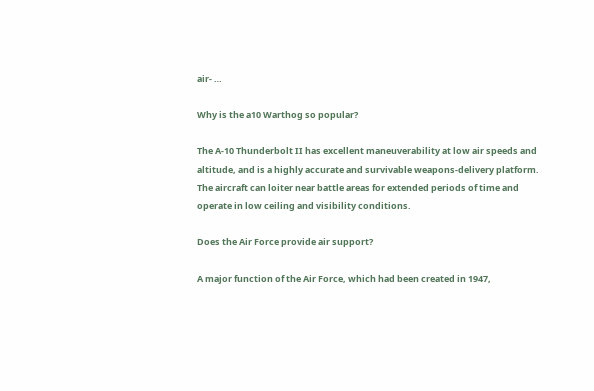air- …

Why is the a10 Warthog so popular?

The A-10 Thunderbolt II has excellent maneuverability at low air speeds and altitude, and is a highly accurate and survivable weapons-delivery platform. The aircraft can loiter near battle areas for extended periods of time and operate in low ceiling and visibility conditions.

Does the Air Force provide air support?

A major function of the Air Force, which had been created in 1947,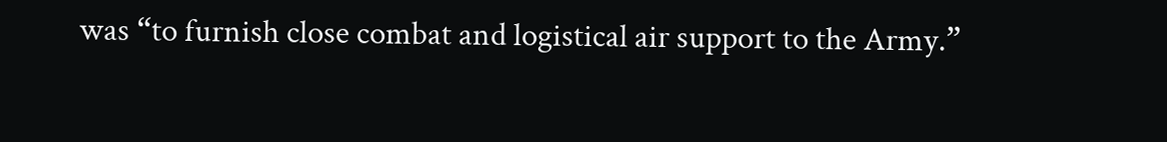was “to furnish close combat and logistical air support to the Army.”